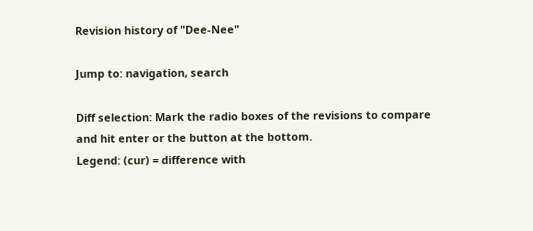Revision history of "Dee-Nee"

Jump to: navigation, search

Diff selection: Mark the radio boxes of the revisions to compare and hit enter or the button at the bottom.
Legend: (cur) = difference with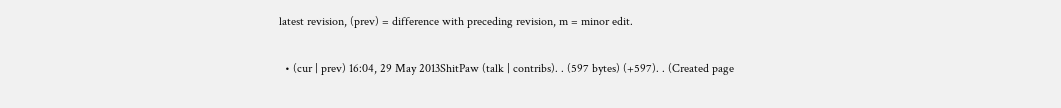latest revision, (prev) = difference with preceding revision, m = minor edit.

  • (cur | prev) 16:04, 29 May 2013ShitPaw (talk | contribs). . (597 bytes) (+597). . (Created page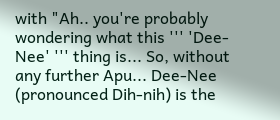with "Ah.. you're probably wondering what this ''' 'Dee-Nee' ''' thing is... So, without any further Apu... Dee-Nee (pronounced Dih-nih) is the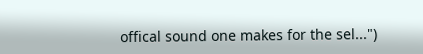offical sound one makes for the sel...")